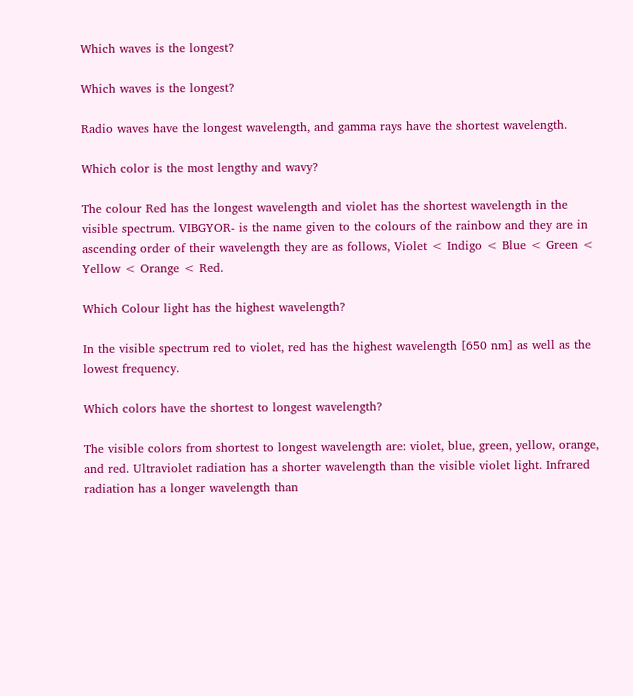Which waves is the longest?

Which waves is the longest?

Radio waves have the longest wavelength, and gamma rays have the shortest wavelength.

Which color is the most lengthy and wavy?

The colour Red has the longest wavelength and violet has the shortest wavelength in the visible spectrum. VIBGYOR- is the name given to the colours of the rainbow and they are in ascending order of their wavelength they are as follows, Violet < Indigo < Blue < Green < Yellow < Orange < Red.

Which Colour light has the highest wavelength?

In the visible spectrum red to violet, red has the highest wavelength [650 nm] as well as the lowest frequency.

Which colors have the shortest to longest wavelength?

The visible colors from shortest to longest wavelength are: violet, blue, green, yellow, orange, and red. Ultraviolet radiation has a shorter wavelength than the visible violet light. Infrared radiation has a longer wavelength than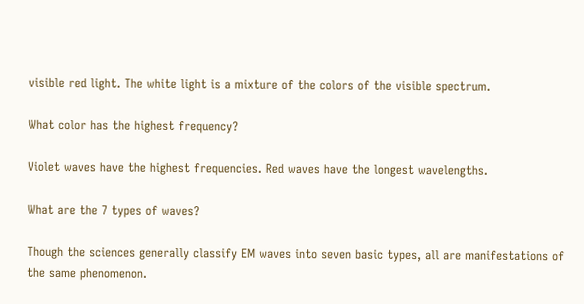visible red light. The white light is a mixture of the colors of the visible spectrum.

What color has the highest frequency?

Violet waves have the highest frequencies. Red waves have the longest wavelengths.

What are the 7 types of waves?

Though the sciences generally classify EM waves into seven basic types, all are manifestations of the same phenomenon.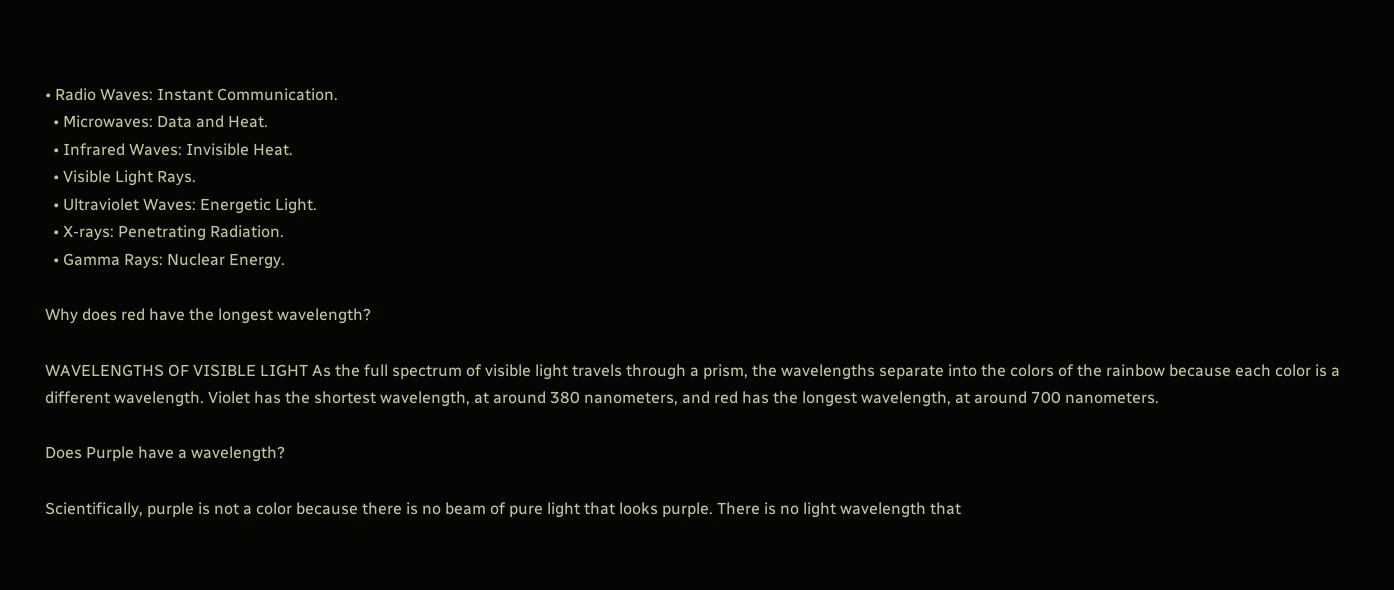• Radio Waves: Instant Communication.
  • Microwaves: Data and Heat.
  • Infrared Waves: Invisible Heat.
  • Visible Light Rays.
  • Ultraviolet Waves: Energetic Light.
  • X-rays: Penetrating Radiation.
  • Gamma Rays: Nuclear Energy.

Why does red have the longest wavelength?

WAVELENGTHS OF VISIBLE LIGHT As the full spectrum of visible light travels through a prism, the wavelengths separate into the colors of the rainbow because each color is a different wavelength. Violet has the shortest wavelength, at around 380 nanometers, and red has the longest wavelength, at around 700 nanometers.

Does Purple have a wavelength?

Scientifically, purple is not a color because there is no beam of pure light that looks purple. There is no light wavelength that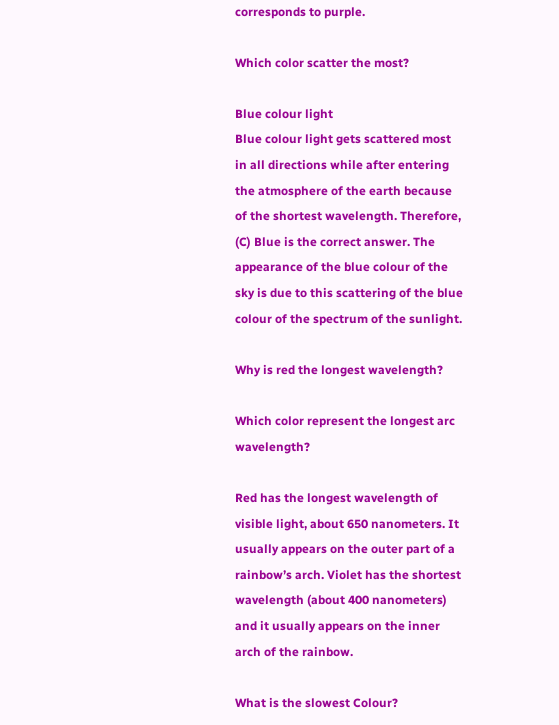corresponds to purple.

Which color scatter the most?

Blue colour light
Blue colour light gets scattered most in all directions while after entering the atmosphere of the earth because of the shortest wavelength. Therefore, (C) Blue is the correct answer. The appearance of the blue colour of the sky is due to this scattering of the blue colour of the spectrum of the sunlight.

Why is red the longest wavelength?

Which color represent the longest arc wavelength?

Red has the longest wavelength of visible light, about 650 nanometers. It usually appears on the outer part of a rainbow’s arch. Violet has the shortest wavelength (about 400 nanometers) and it usually appears on the inner arch of the rainbow.

What is the slowest Colour?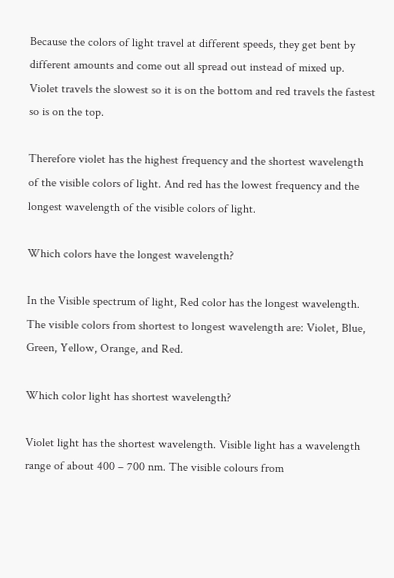Because the colors of light travel at different speeds, they get bent by different amounts and come out all spread out instead of mixed up. Violet travels the slowest so it is on the bottom and red travels the fastest so is on the top.

Therefore violet has the highest frequency and the shortest wavelength of the visible colors of light. And red has the lowest frequency and the longest wavelength of the visible colors of light.

Which colors have the longest wavelength?

In the Visible spectrum of light, Red color has the longest wavelength. The visible colors from shortest to longest wavelength are: Violet, Blue, Green, Yellow, Orange, and Red.

Which color light has shortest wavelength?

Violet light has the shortest wavelength. Visible light has a wavelength range of about 400 – 700 nm. The visible colours from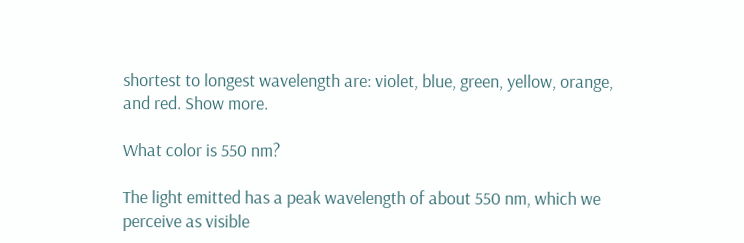shortest to longest wavelength are: violet, blue, green, yellow, orange, and red. Show more.

What color is 550 nm?

The light emitted has a peak wavelength of about 550 nm, which we perceive as visible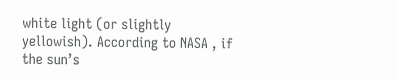white light (or slightly yellowish). According to NASA , if the sun’s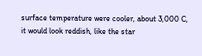surface temperature were cooler, about 3,000 C, it would look reddish, like the star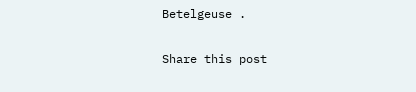Betelgeuse .

Share this post